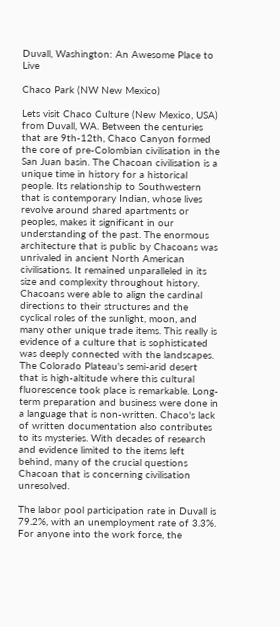Duvall, Washington: An Awesome Place to Live

Chaco Park (NW New Mexico)

Lets visit Chaco Culture (New Mexico, USA) from Duvall, WA. Between the centuries that are 9th-12th, Chaco Canyon formed the core of pre-Colombian civilisation in the San Juan basin. The Chacoan civilisation is a unique time in history for a historical people. Its relationship to Southwestern that is contemporary Indian, whose lives revolve around shared apartments or peoples, makes it significant in our understanding of the past. The enormous architecture that is public by Chacoans was unrivaled in ancient North American civilisations. It remained unparalleled in its size and complexity throughout history. Chacoans were able to align the cardinal directions to their structures and the cyclical roles of the sunlight, moon, and many other unique trade items. This really is evidence of a culture that is sophisticated was deeply connected with the landscapes. The Colorado Plateau's semi-arid desert that is high-altitude where this cultural fluorescence took place is remarkable. Long-term preparation and business were done in a language that is non-written. Chaco's lack of written documentation also contributes to its mysteries. With decades of research and evidence limited to the items left behind, many of the crucial questions Chacoan that is concerning civilisation unresolved.

The labor pool participation rate in Duvall is 79.2%, with an unemployment rate of 3.3%. For anyone into the work force, the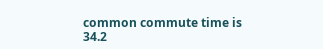common commute time is 34.2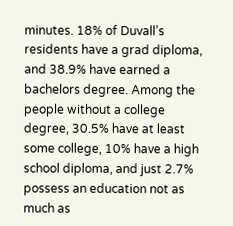minutes. 18% of Duvall’s residents have a grad diploma, and 38.9% have earned a bachelors degree. Among the people without a college degree, 30.5% have at least some college, 10% have a high school diploma, and just 2.7% possess an education not as much as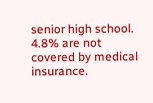senior high school. 4.8% are not covered by medical insurance.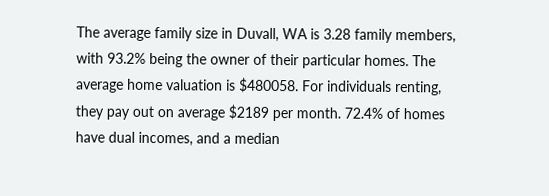The average family size in Duvall, WA is 3.28 family members, with 93.2% being the owner of their particular homes. The average home valuation is $480058. For individuals renting, they pay out on average $2189 per month. 72.4% of homes have dual incomes, and a median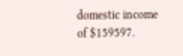domestic income of $159597.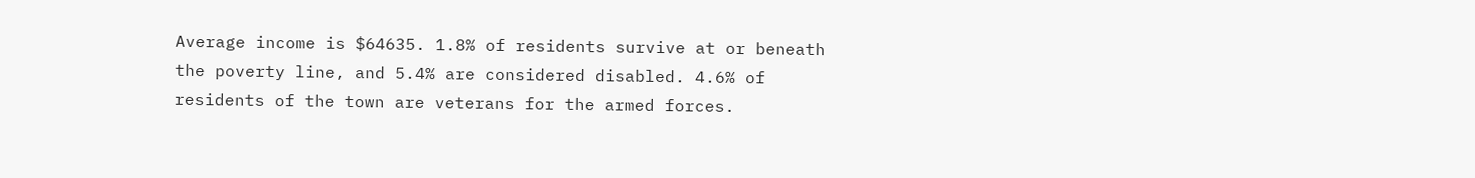Average income is $64635. 1.8% of residents survive at or beneath the poverty line, and 5.4% are considered disabled. 4.6% of residents of the town are veterans for the armed forces.